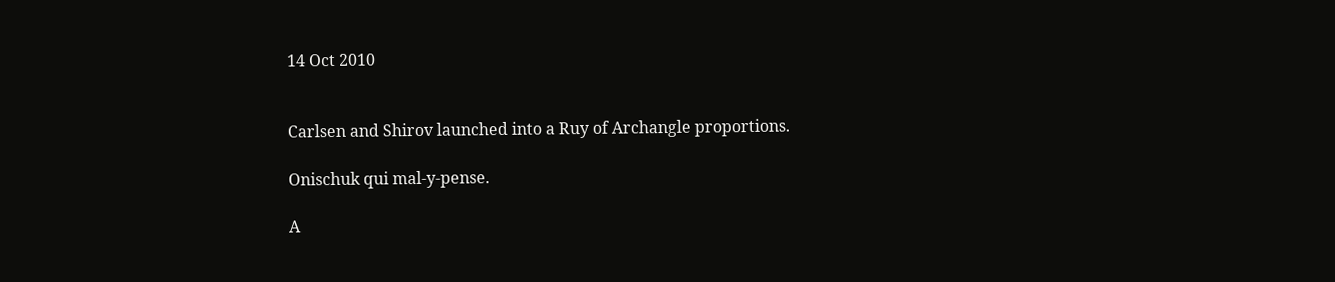14 Oct 2010


Carlsen and Shirov launched into a Ruy of Archangle proportions.

Onischuk qui mal-y-pense.

A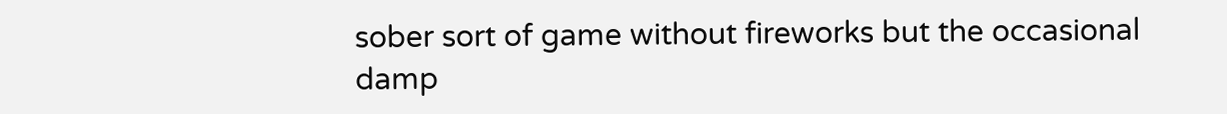sober sort of game without fireworks but the occasional damp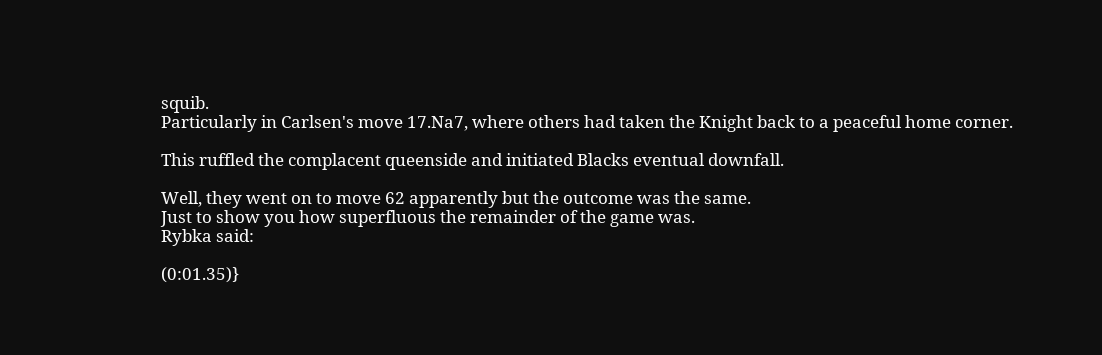squib.
Particularly in Carlsen's move 17.Na7, where others had taken the Knight back to a peaceful home corner.

This ruffled the complacent queenside and initiated Blacks eventual downfall.

Well, they went on to move 62 apparently but the outcome was the same.
Just to show you how superfluous the remainder of the game was.
Rybka said:

(0:01.35)}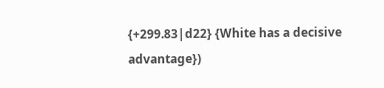{+299.83|d22} {White has a decisive advantage})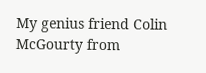My genius friend Colin McGourty from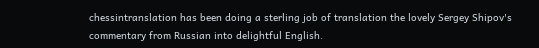chessintranslation has been doing a sterling job of translation the lovely Sergey Shipov's commentary from Russian into delightful English.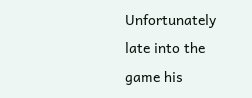Unfortunately late into the game his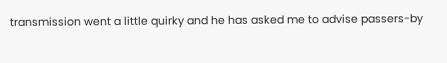transmission went a little quirky and he has asked me to advise passers-by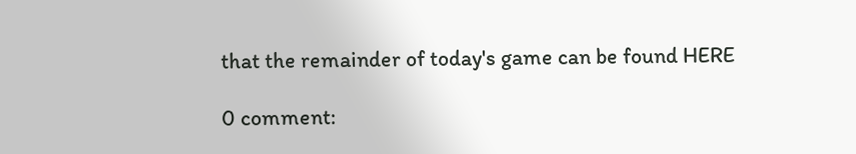that the remainder of today's game can be found HERE

0 comment: